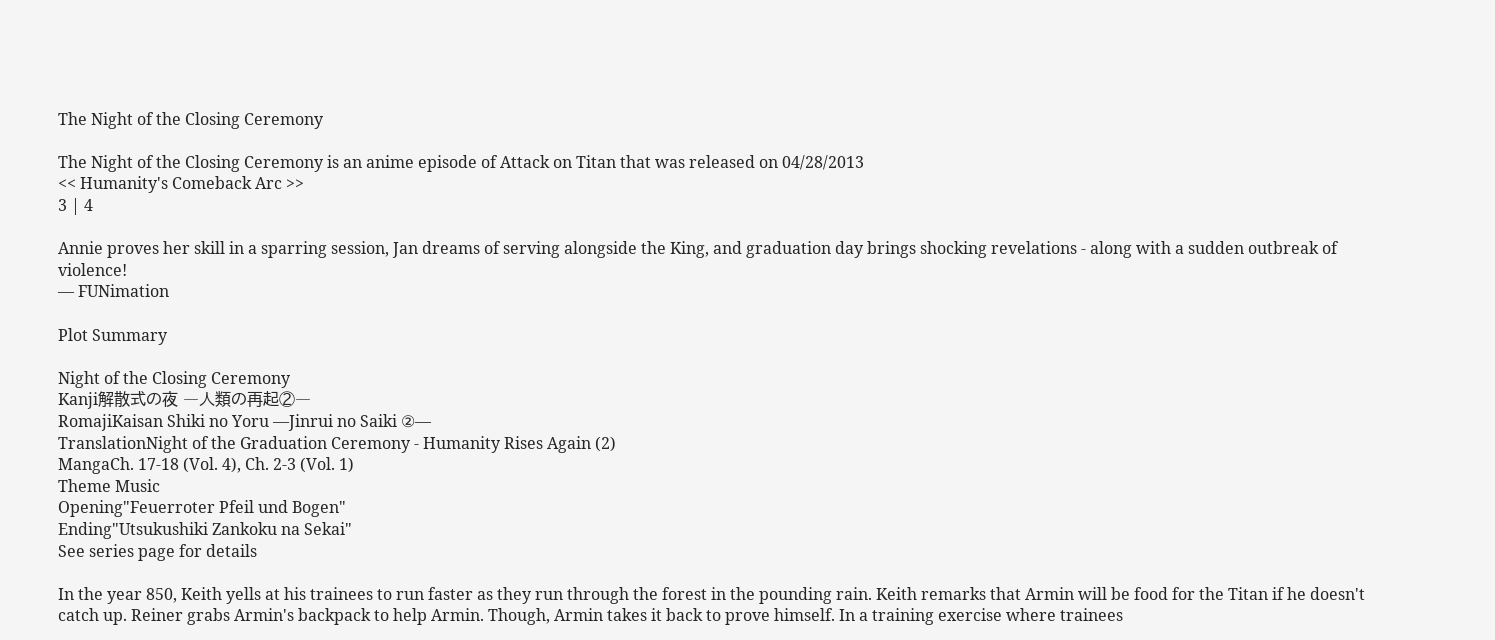The Night of the Closing Ceremony

The Night of the Closing Ceremony is an anime episode of Attack on Titan that was released on 04/28/2013
<< Humanity's Comeback Arc >>
3 | 4

Annie proves her skill in a sparring session, Jan dreams of serving alongside the King, and graduation day brings shocking revelations - along with a sudden outbreak of violence!
— FUNimation

Plot Summary

Night of the Closing Ceremony
Kanji解散式の夜 ―人類の再起②―
RomajiKaisan Shiki no Yoru ―Jinrui no Saiki ②―
TranslationNight of the Graduation Ceremony - Humanity Rises Again (2)
MangaCh. 17-18 (Vol. 4), Ch. 2-3 (Vol. 1)
Theme Music
Opening"Feuerroter Pfeil und Bogen"
Ending"Utsukushiki Zankoku na Sekai"
See series page for details

In the year 850, Keith yells at his trainees to run faster as they run through the forest in the pounding rain. Keith remarks that Armin will be food for the Titan if he doesn't catch up. Reiner grabs Armin's backpack to help Armin. Though, Armin takes it back to prove himself. In a training exercise where trainees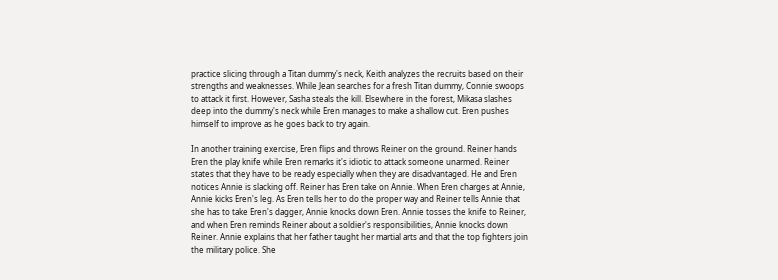practice slicing through a Titan dummy's neck, Keith analyzes the recruits based on their strengths and weaknesses. While Jean searches for a fresh Titan dummy, Connie swoops to attack it first. However, Sasha steals the kill. Elsewhere in the forest, Mikasa slashes deep into the dummy's neck while Eren manages to make a shallow cut. Eren pushes himself to improve as he goes back to try again.

In another training exercise, Eren flips and throws Reiner on the ground. Reiner hands Eren the play knife while Eren remarks it's idiotic to attack someone unarmed. Reiner states that they have to be ready especially when they are disadvantaged. He and Eren notices Annie is slacking off. Reiner has Eren take on Annie. When Eren charges at Annie, Annie kicks Eren's leg. As Eren tells her to do the proper way and Reiner tells Annie that she has to take Eren's dagger, Annie knocks down Eren. Annie tosses the knife to Reiner, and when Eren reminds Reiner about a soldier's responsibilities, Annie knocks down Reiner. Annie explains that her father taught her martial arts and that the top fighters join the military police. She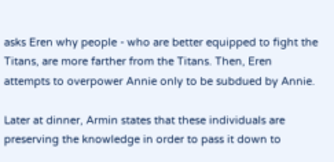asks Eren why people - who are better equipped to fight the Titans, are more farther from the Titans. Then, Eren attempts to overpower Annie only to be subdued by Annie.

Later at dinner, Armin states that these individuals are preserving the knowledge in order to pass it down to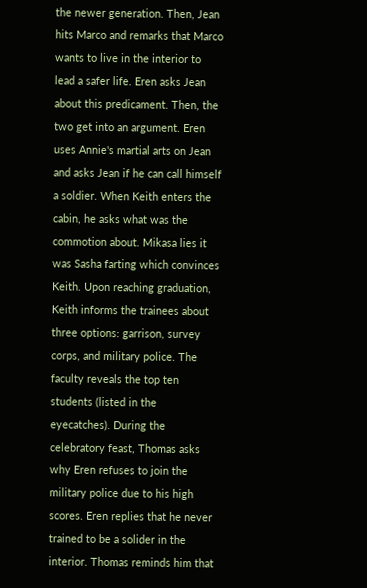the newer generation. Then, Jean hits Marco and remarks that Marco wants to live in the interior to lead a safer life. Eren asks Jean about this predicament. Then, the two get into an argument. Eren uses Annie's martial arts on Jean and asks Jean if he can call himself a soldier. When Keith enters the cabin, he asks what was the commotion about. Mikasa lies it was Sasha farting which convinces Keith. Upon reaching graduation, Keith informs the trainees about three options: garrison, survey corps, and military police. The faculty reveals the top ten students (listed in the eyecatches). During the celebratory feast, Thomas asks why Eren refuses to join the military police due to his high scores. Eren replies that he never trained to be a solider in the interior. Thomas reminds him that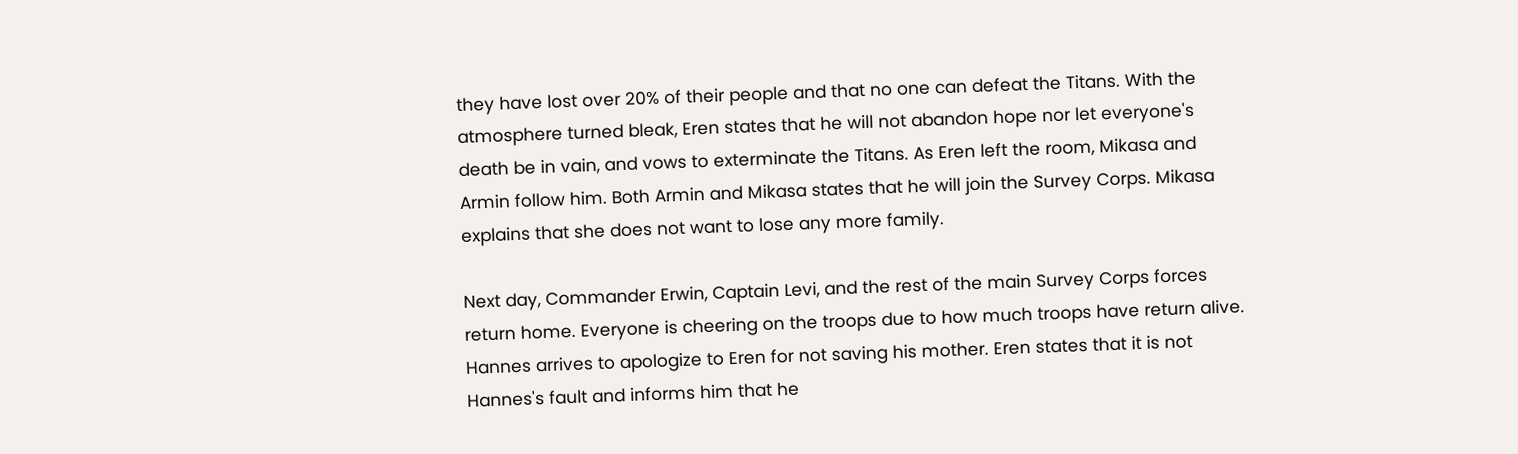they have lost over 20% of their people and that no one can defeat the Titans. With the atmosphere turned bleak, Eren states that he will not abandon hope nor let everyone's death be in vain, and vows to exterminate the Titans. As Eren left the room, Mikasa and Armin follow him. Both Armin and Mikasa states that he will join the Survey Corps. Mikasa explains that she does not want to lose any more family.

Next day, Commander Erwin, Captain Levi, and the rest of the main Survey Corps forces return home. Everyone is cheering on the troops due to how much troops have return alive. Hannes arrives to apologize to Eren for not saving his mother. Eren states that it is not Hannes's fault and informs him that he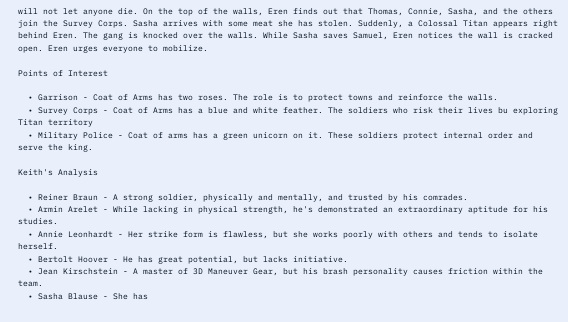will not let anyone die. On the top of the walls, Eren finds out that Thomas, Connie, Sasha, and the others join the Survey Corps. Sasha arrives with some meat she has stolen. Suddenly, a Colossal Titan appears right behind Eren. The gang is knocked over the walls. While Sasha saves Samuel, Eren notices the wall is cracked open. Eren urges everyone to mobilize.

Points of Interest

  • Garrison - Coat of Arms has two roses. The role is to protect towns and reinforce the walls.
  • Survey Corps - Coat of Arms has a blue and white feather. The soldiers who risk their lives bu exploring Titan territory
  • Military Police - Coat of arms has a green unicorn on it. These soldiers protect internal order and serve the king.

Keith's Analysis

  • Reiner Braun - A strong soldier, physically and mentally, and trusted by his comrades.
  • Armin Arelet - While lacking in physical strength, he's demonstrated an extraordinary aptitude for his studies.
  • Annie Leonhardt - Her strike form is flawless, but she works poorly with others and tends to isolate herself.
  • Bertolt Hoover - He has great potential, but lacks initiative.
  • Jean Kirschstein - A master of 3D Maneuver Gear, but his brash personality causes friction within the team.
  • Sasha Blause - She has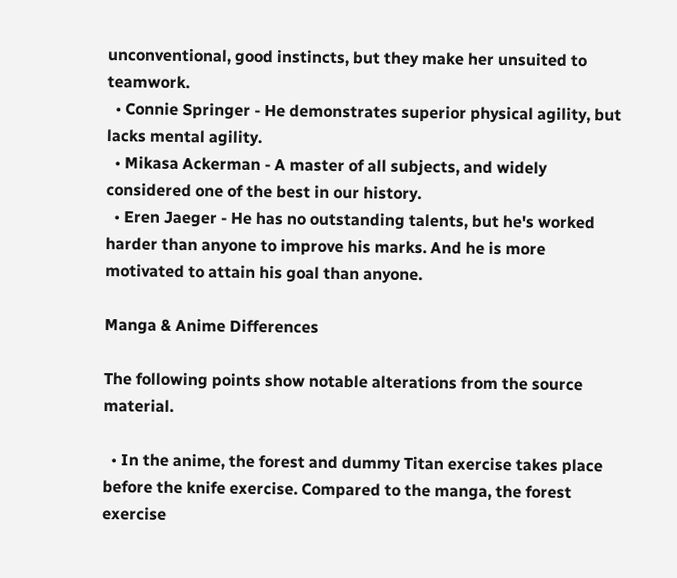unconventional, good instincts, but they make her unsuited to teamwork.
  • Connie Springer - He demonstrates superior physical agility, but lacks mental agility.
  • Mikasa Ackerman - A master of all subjects, and widely considered one of the best in our history.
  • Eren Jaeger - He has no outstanding talents, but he's worked harder than anyone to improve his marks. And he is more motivated to attain his goal than anyone.

Manga & Anime Differences

The following points show notable alterations from the source material.

  • In the anime, the forest and dummy Titan exercise takes place before the knife exercise. Compared to the manga, the forest exercise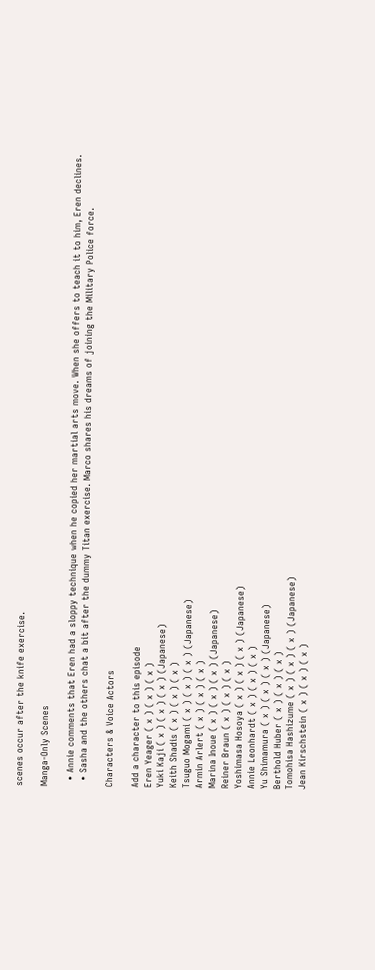scenes occur after the knife exercise.

Manga-Only Scenes

  • Annie comments that Eren had a sloppy technique when he copied her martial arts move. When she offers to teach it to him, Eren declines.
  • Sasha and the others chat a bit after the dummy Titan exercise. Marco shares his dreams of joining the Military Police force.

Characters & Voice Actors

Add a character to this episode
Eren Yeager ( x ) ( x ) ( x )
Yuki Kaji ( x ) ( x ) ( x ) (Japanese)
Keith Shadis ( x ) ( x ) ( x )
Tsuguo Mogami ( x ) ( x ) ( x ) (Japanese)
Armin Arlert ( x ) ( x ) ( x )
Marina Inoue ( x ) ( x ) ( x ) (Japanese)
Reiner Braun ( x ) ( x ) ( x )
Yoshimasa Hosoya ( x ) ( x ) ( x ) (Japanese)
Annie Leonhardt ( x ) ( x ) ( x )
Yu Shimamura ( x ) ( x ) ( x ) (Japanese)
Berthold Huber ( x ) ( x ) ( x )
Tomohisa Hashizume ( x ) ( x ) ( x ) (Japanese)
Jean Kirschstein ( x ) ( x ) ( x )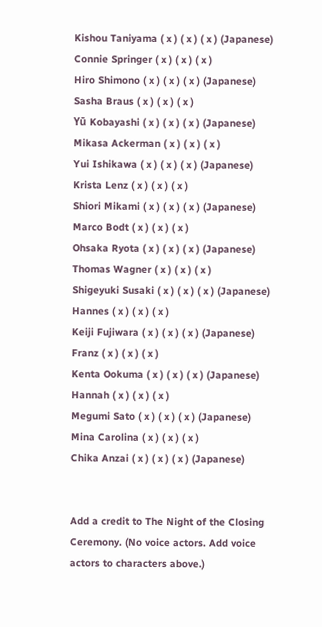Kishou Taniyama ( x ) ( x ) ( x ) (Japanese)
Connie Springer ( x ) ( x ) ( x )
Hiro Shimono ( x ) ( x ) ( x ) (Japanese)
Sasha Braus ( x ) ( x ) ( x )
Yū Kobayashi ( x ) ( x ) ( x ) (Japanese)
Mikasa Ackerman ( x ) ( x ) ( x )
Yui Ishikawa ( x ) ( x ) ( x ) (Japanese)
Krista Lenz ( x ) ( x ) ( x )
Shiori Mikami ( x ) ( x ) ( x ) (Japanese)
Marco Bodt ( x ) ( x ) ( x )
Ohsaka Ryota ( x ) ( x ) ( x ) (Japanese)
Thomas Wagner ( x ) ( x ) ( x )
Shigeyuki Susaki ( x ) ( x ) ( x ) (Japanese)
Hannes ( x ) ( x ) ( x )
Keiji Fujiwara ( x ) ( x ) ( x ) (Japanese)
Franz ( x ) ( x ) ( x )
Kenta Ookuma ( x ) ( x ) ( x ) (Japanese)
Hannah ( x ) ( x ) ( x )
Megumi Sato ( x ) ( x ) ( x ) (Japanese)
Mina Carolina ( x ) ( x ) ( x )
Chika Anzai ( x ) ( x ) ( x ) (Japanese)


Add a credit to The Night of the Closing Ceremony. (No voice actors. Add voice actors to characters above.)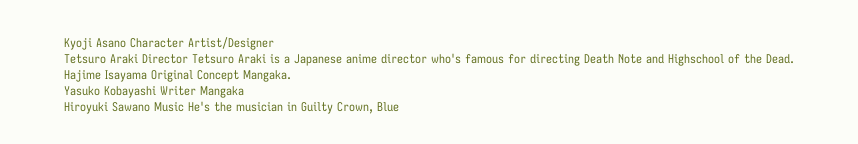Kyoji Asano Character Artist/Designer
Tetsuro Araki Director Tetsuro Araki is a Japanese anime director who's famous for directing Death Note and Highschool of the Dead.
Hajime Isayama Original Concept Mangaka.
Yasuko Kobayashi Writer Mangaka
Hiroyuki Sawano Music He's the musician in Guilty Crown, Blue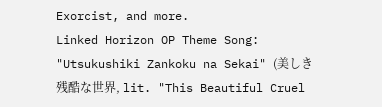Exorcist, and more.
Linked Horizon OP Theme Song: "Utsukushiki Zankoku na Sekai" (美しき残酷な世界, lit. "This Beautiful Cruel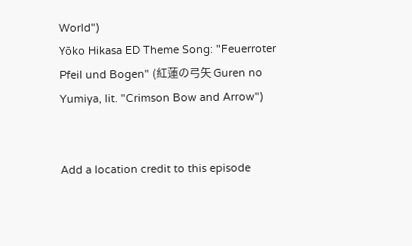World")
Yōko Hikasa ED Theme Song: "Feuerroter Pfeil und Bogen" (紅蓮の弓矢 Guren no Yumiya, lit. "Crimson Bow and Arrow")


Add a location credit to this episode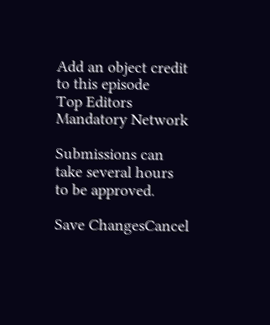Add an object credit to this episode
Top Editors
Mandatory Network

Submissions can take several hours to be approved.

Save ChangesCancel